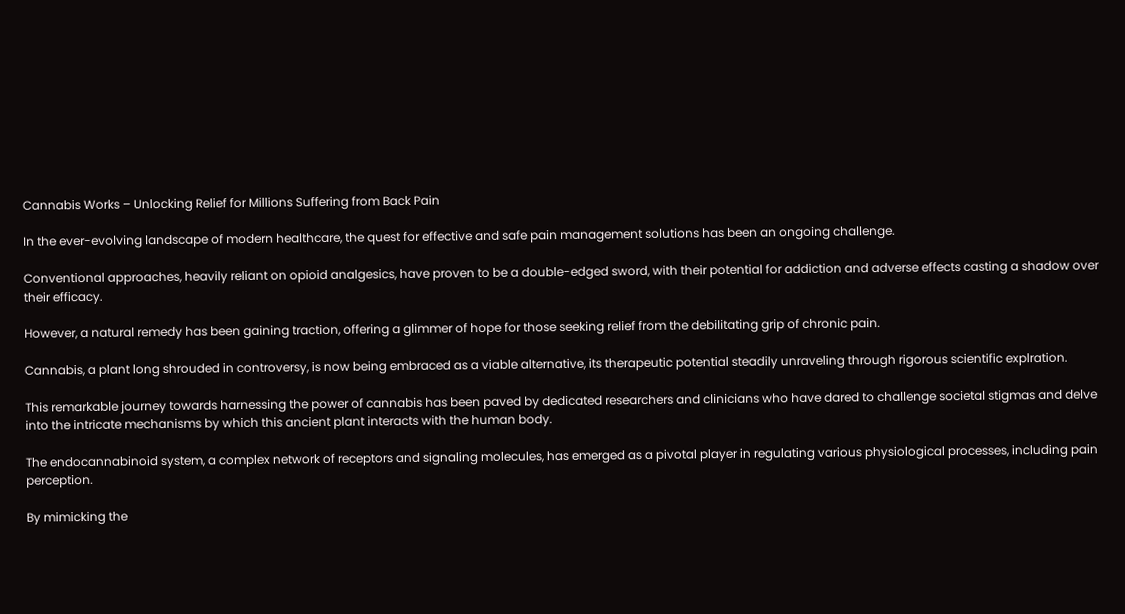Cannabis Works – Unlocking Relief for Millions Suffering from Back Pain

In the ever-evolving landscape of modern healthcare, the quest for effective and safe pain management solutions has been an ongoing challenge.

Conventional approaches, heavily reliant on opioid analgesics, have proven to be a double-edged sword, with their potential for addiction and adverse effects casting a shadow over their efficacy.

However, a natural remedy has been gaining traction, offering a glimmer of hope for those seeking relief from the debilitating grip of chronic pain.

Cannabis, a plant long shrouded in controversy, is now being embraced as a viable alternative, its therapeutic potential steadily unraveling through rigorous scientific explration.

This remarkable journey towards harnessing the power of cannabis has been paved by dedicated researchers and clinicians who have dared to challenge societal stigmas and delve into the intricate mechanisms by which this ancient plant interacts with the human body.

The endocannabinoid system, a complex network of receptors and signaling molecules, has emerged as a pivotal player in regulating various physiological processes, including pain perception.

By mimicking the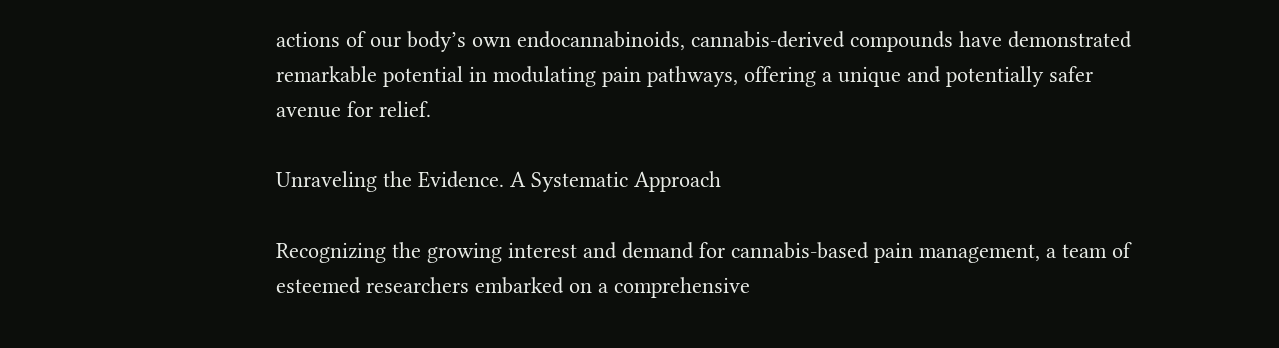actions of our body’s own endocannabinoids, cannabis-derived compounds have demonstrated remarkable potential in modulating pain pathways, offering a unique and potentially safer avenue for relief.

Unraveling the Evidence. A Systematic Approach

Recognizing the growing interest and demand for cannabis-based pain management, a team of esteemed researchers embarked on a comprehensive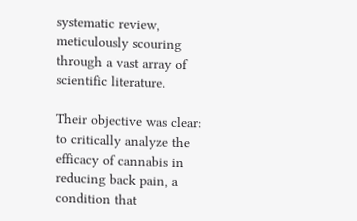systematic review, meticulously scouring through a vast array of scientific literature.

Their objective was clear: to critically analyze the efficacy of cannabis in reducing back pain, a condition that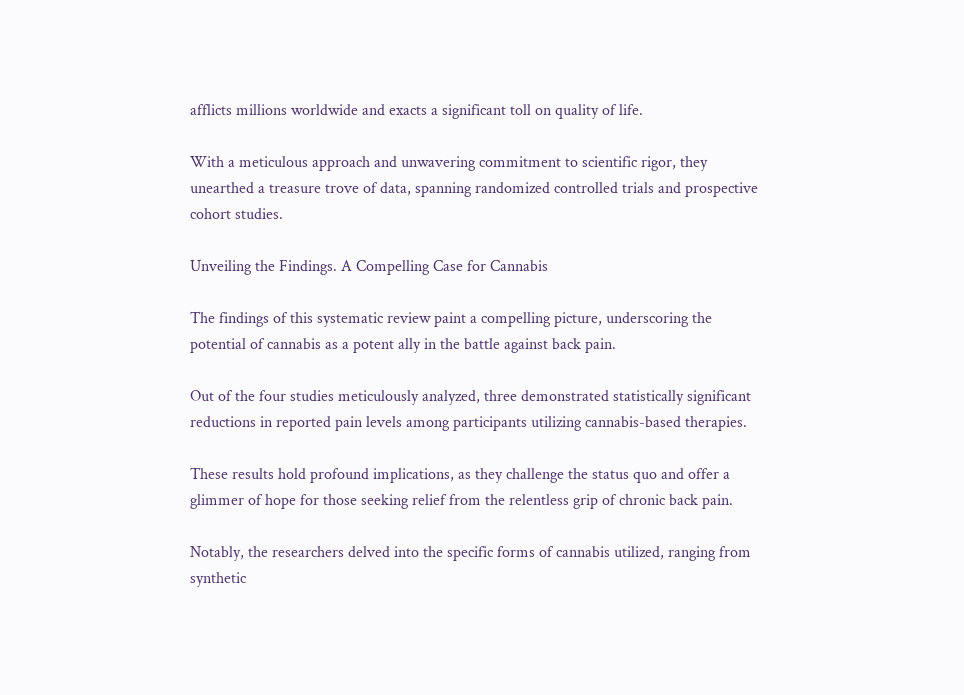afflicts millions worldwide and exacts a significant toll on quality of life.

With a meticulous approach and unwavering commitment to scientific rigor, they unearthed a treasure trove of data, spanning randomized controlled trials and prospective cohort studies.

Unveiling the Findings. A Compelling Case for Cannabis

The findings of this systematic review paint a compelling picture, underscoring the potential of cannabis as a potent ally in the battle against back pain.

Out of the four studies meticulously analyzed, three demonstrated statistically significant reductions in reported pain levels among participants utilizing cannabis-based therapies.

These results hold profound implications, as they challenge the status quo and offer a glimmer of hope for those seeking relief from the relentless grip of chronic back pain.

Notably, the researchers delved into the specific forms of cannabis utilized, ranging from synthetic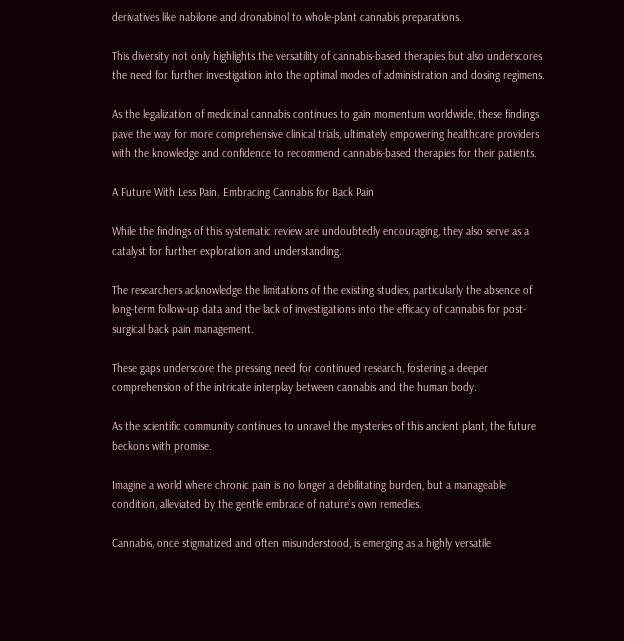derivatives like nabilone and dronabinol to whole-plant cannabis preparations.

This diversity not only highlights the versatility of cannabis-based therapies but also underscores the need for further investigation into the optimal modes of administration and dosing regimens.

As the legalization of medicinal cannabis continues to gain momentum worldwide, these findings pave the way for more comprehensive clinical trials, ultimately empowering healthcare providers with the knowledge and confidence to recommend cannabis-based therapies for their patients.

A Future With Less Pain. Embracing Cannabis for Back Pain

While the findings of this systematic review are undoubtedly encouraging, they also serve as a catalyst for further exploration and understanding.

The researchers acknowledge the limitations of the existing studies, particularly the absence of long-term follow-up data and the lack of investigations into the efficacy of cannabis for post-surgical back pain management.

These gaps underscore the pressing need for continued research, fostering a deeper comprehension of the intricate interplay between cannabis and the human body.

As the scientific community continues to unravel the mysteries of this ancient plant, the future beckons with promise.

Imagine a world where chronic pain is no longer a debilitating burden, but a manageable condition, alleviated by the gentle embrace of nature’s own remedies.

Cannabis, once stigmatized and often misunderstood, is emerging as a highly versatile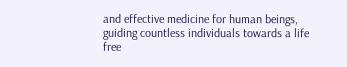and effective medicine for human beings, guiding countless individuals towards a life free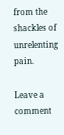from the shackles of unrelenting pain.

Leave a comment